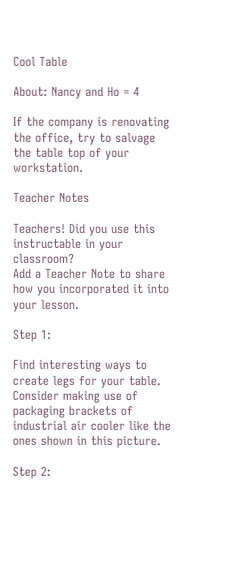Cool Table

About: Nancy and Ho = 4

If the company is renovating the office, try to salvage the table top of your workstation.

Teacher Notes

Teachers! Did you use this instructable in your classroom?
Add a Teacher Note to share how you incorporated it into your lesson.

Step 1:

Find interesting ways to create legs for your table. Consider making use of packaging brackets of industrial air cooler like the ones shown in this picture.

Step 2: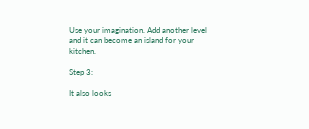Use your imagination. Add another level and it can become an island for your kitchen.

Step 3:

It also looks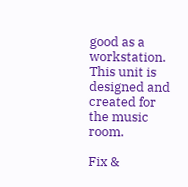good as a workstation. This unit is designed and created for the music room.

Fix &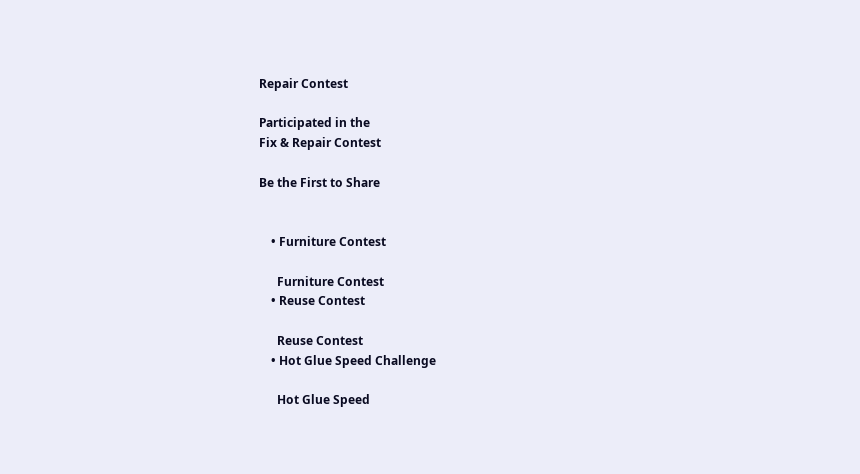Repair Contest

Participated in the
Fix & Repair Contest

Be the First to Share


    • Furniture Contest

      Furniture Contest
    • Reuse Contest

      Reuse Contest
    • Hot Glue Speed Challenge

      Hot Glue Speed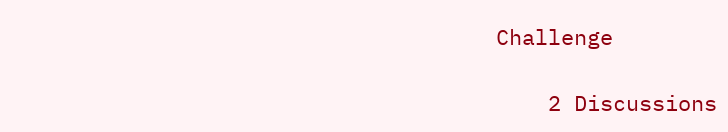Challenge

    2 Discussions